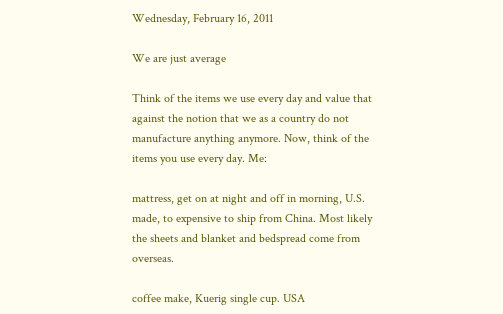Wednesday, February 16, 2011

We are just average

Think of the items we use every day and value that against the notion that we as a country do not manufacture anything anymore. Now, think of the items you use every day. Me:

mattress, get on at night and off in morning, U.S. made, to expensive to ship from China. Most likely the sheets and blanket and bedspread come from overseas.

coffee make, Kuerig single cup. USA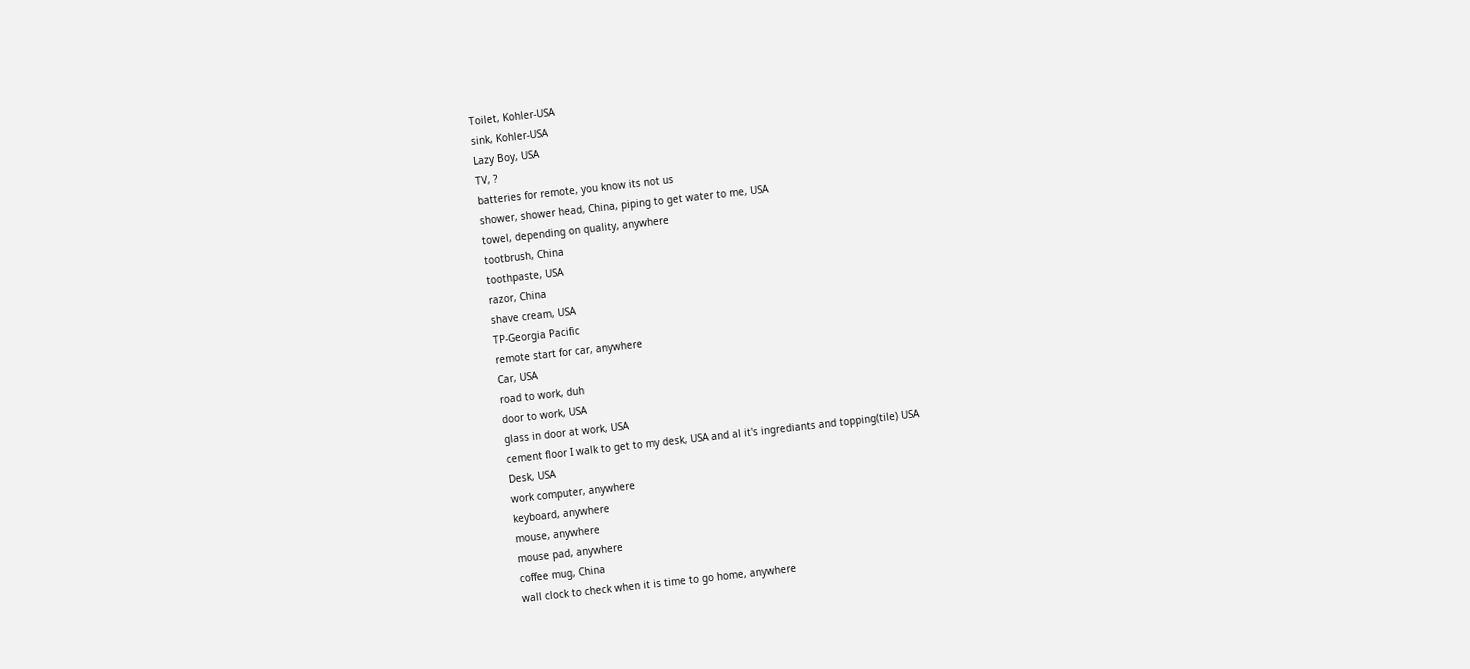Toilet, Kohler-USA
sink, Kohler-USA
Lazy Boy, USA
TV, ?
batteries for remote, you know its not us
shower, shower head, China, piping to get water to me, USA
towel, depending on quality, anywhere
tootbrush, China
toothpaste, USA
razor, China
shave cream, USA
TP-Georgia Pacific
remote start for car, anywhere
Car, USA
road to work, duh
door to work, USA
glass in door at work, USA
cement floor I walk to get to my desk, USA and al it's ingrediants and topping(tile) USA
Desk, USA
work computer, anywhere
keyboard, anywhere
mouse, anywhere
mouse pad, anywhere
coffee mug, China
wall clock to check when it is time to go home, anywhere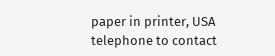paper in printer, USA
telephone to contact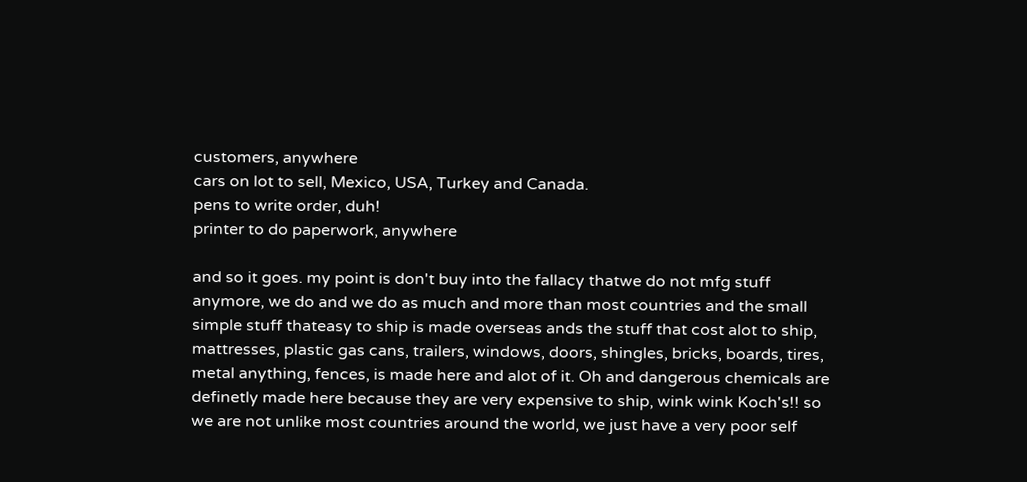customers, anywhere
cars on lot to sell, Mexico, USA, Turkey and Canada.
pens to write order, duh!
printer to do paperwork, anywhere

and so it goes. my point is don't buy into the fallacy thatwe do not mfg stuff anymore, we do and we do as much and more than most countries and the small simple stuff thateasy to ship is made overseas ands the stuff that cost alot to ship, mattresses, plastic gas cans, trailers, windows, doors, shingles, bricks, boards, tires, metal anything, fences, is made here and alot of it. Oh and dangerous chemicals are definetly made here because they are very expensive to ship, wink wink Koch's!! so we are not unlike most countries around the world, we just have a very poor self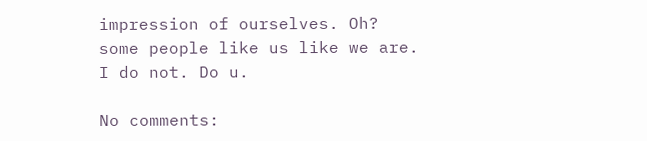impression of ourselves. Oh? some people like us like we are. I do not. Do u.

No comments: